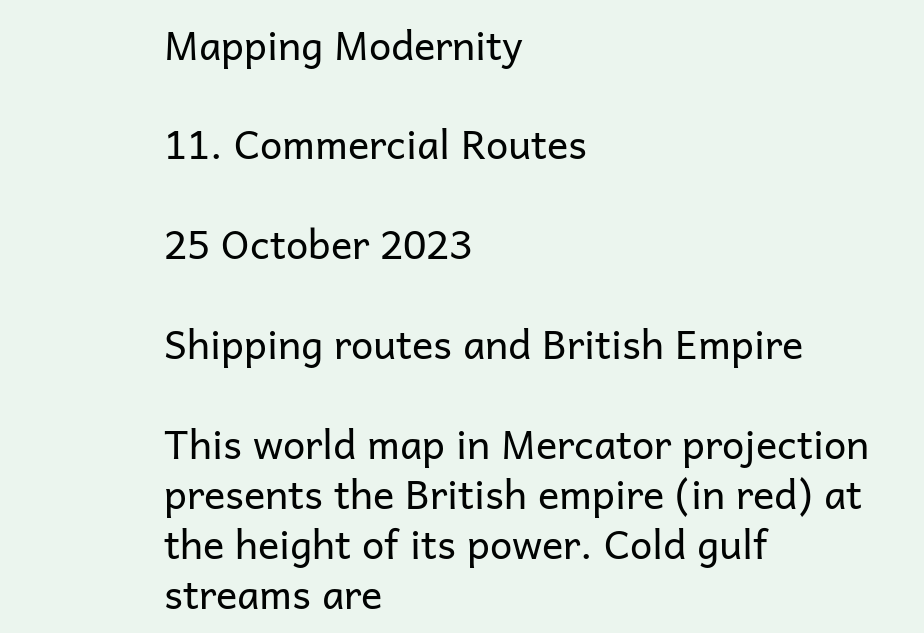Mapping Modernity

11. Commercial Routes

25 October 2023

Shipping routes and British Empire

This world map in Mercator projection presents the British empire (in red) at the height of its power. Cold gulf streams are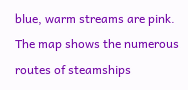blue, warm streams are pink. The map shows the numerous routes of steamships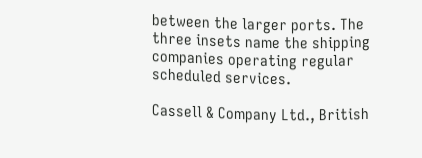between the larger ports. The three insets name the shipping companies operating regular scheduled services.

Cassell & Company Ltd., British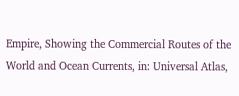Empire, Showing the Commercial Routes of the World and Ocean Currents, in: Universal Atlas,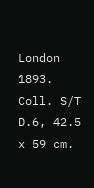London 1893. Coll. S/T D.6, 42.5 x 59 cm.